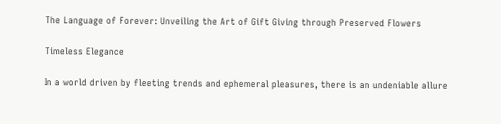The Language of Forever: Unveiling the Art of Gift Giving through Preserved Flowers

Timeless Elegance

In a world driven by fleeting trends and ephemeral pleasures, there is an undeniable allure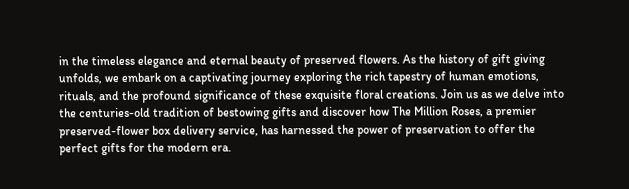in the timeless elegance and eternal beauty of preserved flowers. As the history of gift giving unfolds, we embark on a captivating journey exploring the rich tapestry of human emotions, rituals, and the profound significance of these exquisite floral creations. Join us as we delve into the centuries-old tradition of bestowing gifts and discover how The Million Roses, a premier preserved-flower box delivery service, has harnessed the power of preservation to offer the perfect gifts for the modern era.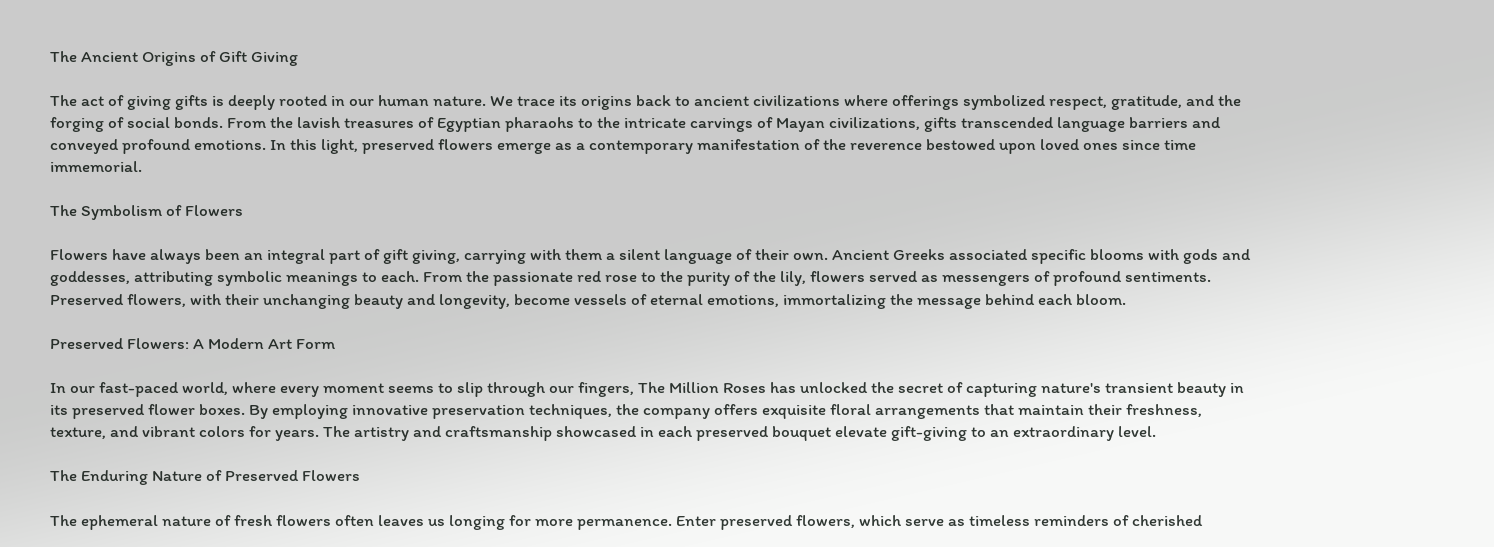The Ancient Origins of Gift Giving

The act of giving gifts is deeply rooted in our human nature. We trace its origins back to ancient civilizations where offerings symbolized respect, gratitude, and the forging of social bonds. From the lavish treasures of Egyptian pharaohs to the intricate carvings of Mayan civilizations, gifts transcended language barriers and conveyed profound emotions. In this light, preserved flowers emerge as a contemporary manifestation of the reverence bestowed upon loved ones since time immemorial.

The Symbolism of Flowers

Flowers have always been an integral part of gift giving, carrying with them a silent language of their own. Ancient Greeks associated specific blooms with gods and goddesses, attributing symbolic meanings to each. From the passionate red rose to the purity of the lily, flowers served as messengers of profound sentiments. Preserved flowers, with their unchanging beauty and longevity, become vessels of eternal emotions, immortalizing the message behind each bloom.

Preserved Flowers: A Modern Art Form

In our fast-paced world, where every moment seems to slip through our fingers, The Million Roses has unlocked the secret of capturing nature's transient beauty in its preserved flower boxes. By employing innovative preservation techniques, the company offers exquisite floral arrangements that maintain their freshness, texture, and vibrant colors for years. The artistry and craftsmanship showcased in each preserved bouquet elevate gift-giving to an extraordinary level.

The Enduring Nature of Preserved Flowers

The ephemeral nature of fresh flowers often leaves us longing for more permanence. Enter preserved flowers, which serve as timeless reminders of cherished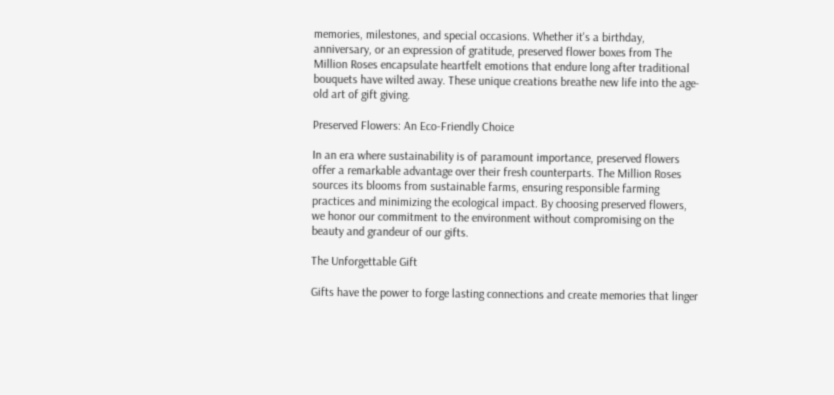memories, milestones, and special occasions. Whether it's a birthday, anniversary, or an expression of gratitude, preserved flower boxes from The Million Roses encapsulate heartfelt emotions that endure long after traditional bouquets have wilted away. These unique creations breathe new life into the age-old art of gift giving.

Preserved Flowers: An Eco-Friendly Choice

In an era where sustainability is of paramount importance, preserved flowers offer a remarkable advantage over their fresh counterparts. The Million Roses sources its blooms from sustainable farms, ensuring responsible farming practices and minimizing the ecological impact. By choosing preserved flowers, we honor our commitment to the environment without compromising on the beauty and grandeur of our gifts.

The Unforgettable Gift

Gifts have the power to forge lasting connections and create memories that linger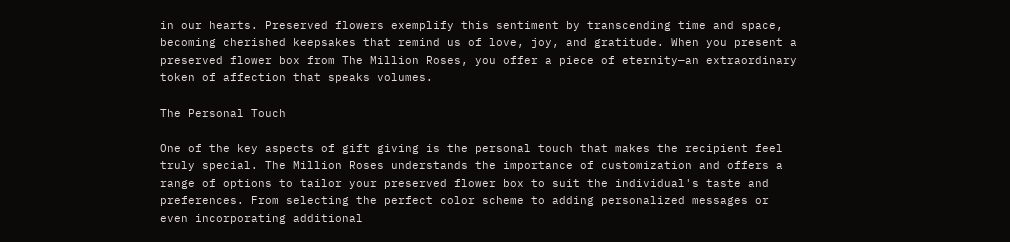in our hearts. Preserved flowers exemplify this sentiment by transcending time and space, becoming cherished keepsakes that remind us of love, joy, and gratitude. When you present a preserved flower box from The Million Roses, you offer a piece of eternity—an extraordinary token of affection that speaks volumes.

The Personal Touch

One of the key aspects of gift giving is the personal touch that makes the recipient feel truly special. The Million Roses understands the importance of customization and offers a range of options to tailor your preserved flower box to suit the individual's taste and preferences. From selecting the perfect color scheme to adding personalized messages or even incorporating additional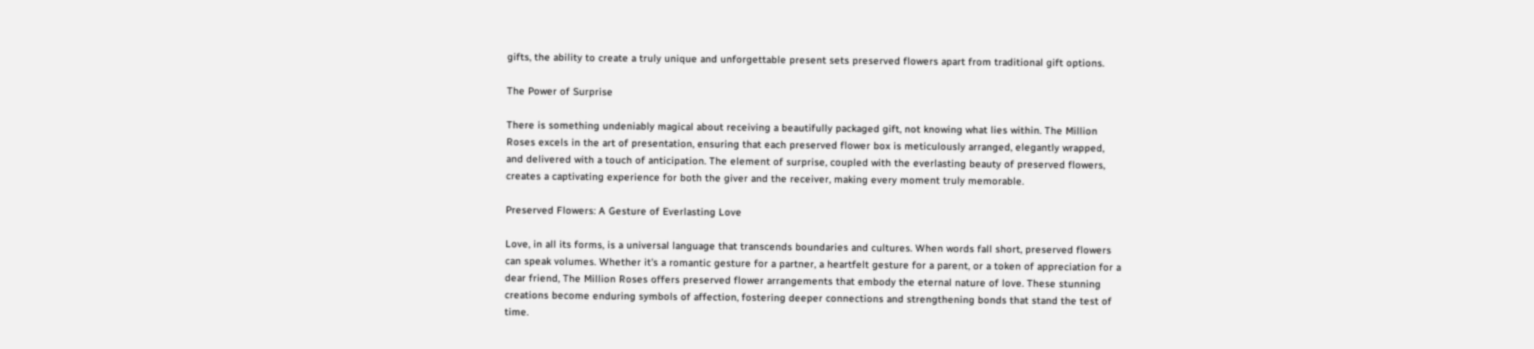gifts, the ability to create a truly unique and unforgettable present sets preserved flowers apart from traditional gift options.

The Power of Surprise

There is something undeniably magical about receiving a beautifully packaged gift, not knowing what lies within. The Million Roses excels in the art of presentation, ensuring that each preserved flower box is meticulously arranged, elegantly wrapped, and delivered with a touch of anticipation. The element of surprise, coupled with the everlasting beauty of preserved flowers, creates a captivating experience for both the giver and the receiver, making every moment truly memorable.

Preserved Flowers: A Gesture of Everlasting Love

Love, in all its forms, is a universal language that transcends boundaries and cultures. When words fall short, preserved flowers can speak volumes. Whether it's a romantic gesture for a partner, a heartfelt gesture for a parent, or a token of appreciation for a dear friend, The Million Roses offers preserved flower arrangements that embody the eternal nature of love. These stunning creations become enduring symbols of affection, fostering deeper connections and strengthening bonds that stand the test of time.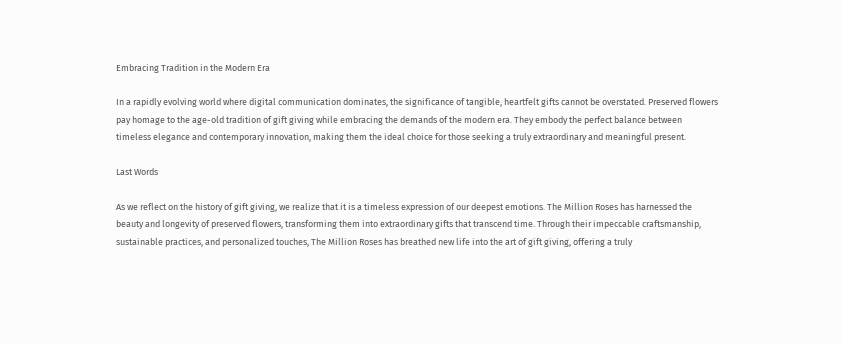Embracing Tradition in the Modern Era

In a rapidly evolving world where digital communication dominates, the significance of tangible, heartfelt gifts cannot be overstated. Preserved flowers pay homage to the age-old tradition of gift giving while embracing the demands of the modern era. They embody the perfect balance between timeless elegance and contemporary innovation, making them the ideal choice for those seeking a truly extraordinary and meaningful present.

Last Words

As we reflect on the history of gift giving, we realize that it is a timeless expression of our deepest emotions. The Million Roses has harnessed the beauty and longevity of preserved flowers, transforming them into extraordinary gifts that transcend time. Through their impeccable craftsmanship, sustainable practices, and personalized touches, The Million Roses has breathed new life into the art of gift giving, offering a truly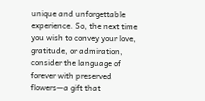unique and unforgettable experience. So, the next time you wish to convey your love, gratitude, or admiration, consider the language of forever with preserved flowers—a gift that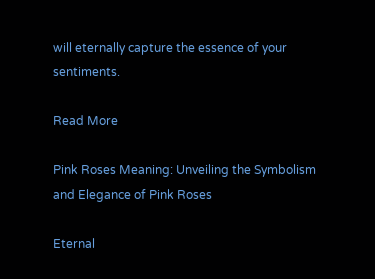will eternally capture the essence of your sentiments.

Read More

Pink Roses Meaning: Unveiling the Symbolism and Elegance of Pink Roses

Eternal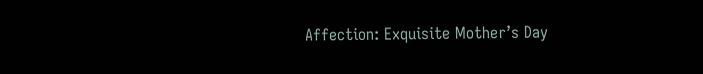Affection: Exquisite Mother’s Day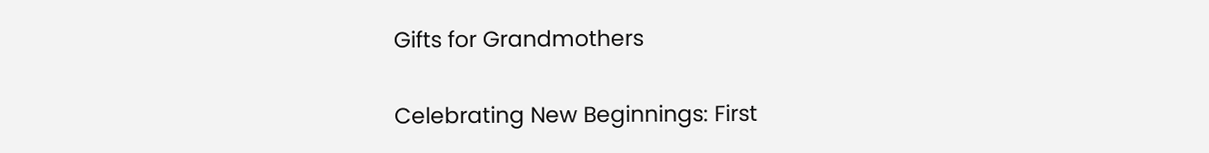Gifts for Grandmothers

Celebrating New Beginnings: First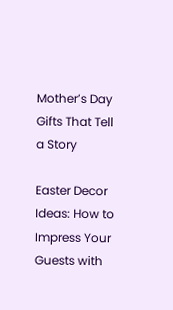Mother’s Day Gifts That Tell a Story

Easter Decor Ideas: How to Impress Your Guests with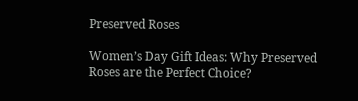Preserved Roses

Women’s Day Gift Ideas: Why Preserved Roses are the Perfect Choice?